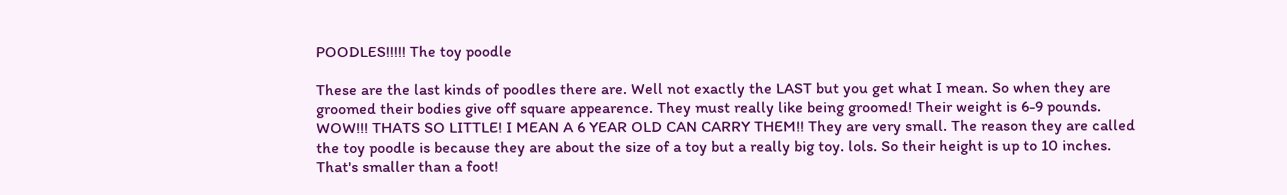POODLES!!!!! The toy poodle

These are the last kinds of poodles there are. Well not exactly the LAST but you get what I mean. So when they are groomed their bodies give off square appearence. They must really like being groomed! Their weight is 6-9 pounds. WOW!!! THATS SO LITTLE! I MEAN A 6 YEAR OLD CAN CARRY THEM!! They are very small. The reason they are called the toy poodle is because they are about the size of a toy but a really big toy. lols. So their height is up to 10 inches. That's smaller than a foot!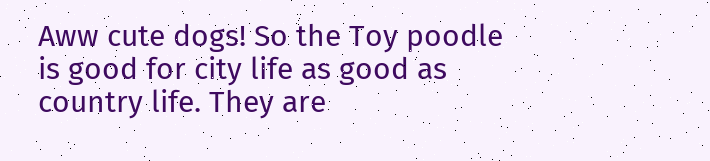Aww cute dogs! So the Toy poodle is good for city life as good as country life. They are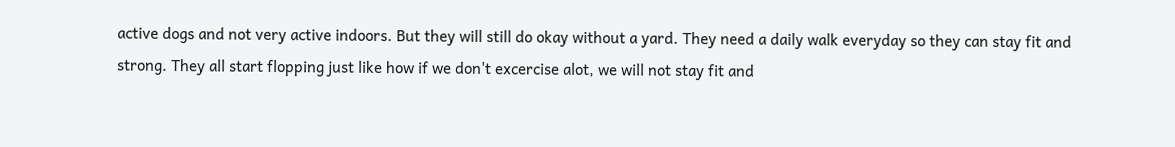active dogs and not very active indoors. But they will still do okay without a yard. They need a daily walk everyday so they can stay fit and strong. They all start flopping just like how if we don't excercise alot, we will not stay fit and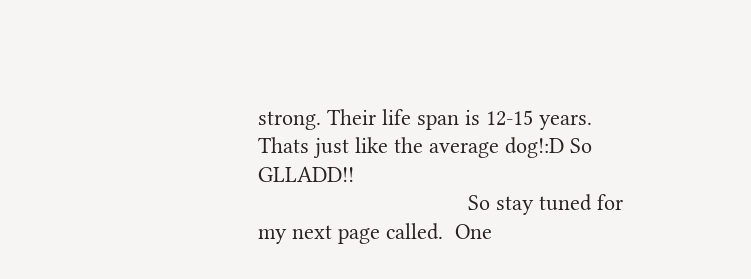strong. Their life span is 12-15 years. Thats just like the average dog!:D So GLLADD!!
                                   So stay tuned for my next page called.  One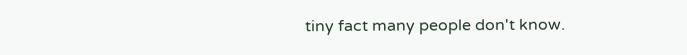tiny fact many people don't know.